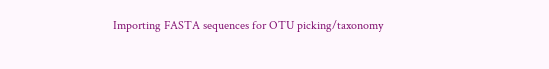Importing FASTA sequences for OTU picking/taxonomy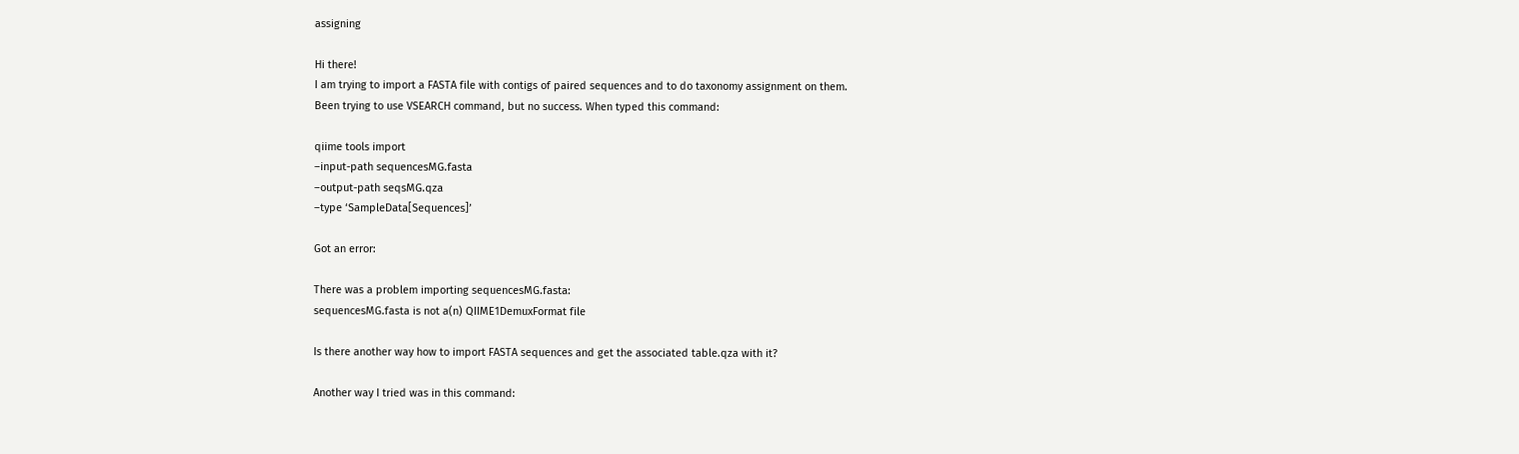assigning

Hi there!
I am trying to import a FASTA file with contigs of paired sequences and to do taxonomy assignment on them.
Been trying to use VSEARCH command, but no success. When typed this command:

qiime tools import
–input-path sequencesMG.fasta
–output-path seqsMG.qza
–type ‘SampleData[Sequences]’

Got an error:

There was a problem importing sequencesMG.fasta:
sequencesMG.fasta is not a(n) QIIME1DemuxFormat file

Is there another way how to import FASTA sequences and get the associated table.qza with it?

Another way I tried was in this command: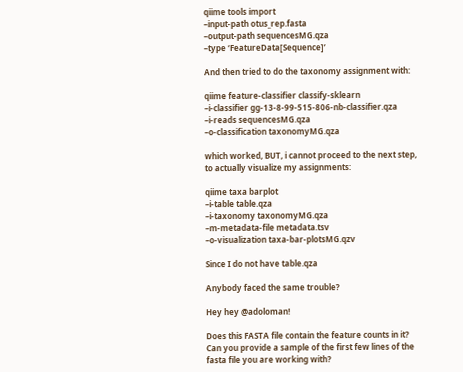qiime tools import
–input-path otus_rep.fasta
–output-path sequencesMG.qza
–type ‘FeatureData[Sequence]’

And then tried to do the taxonomy assignment with:

qiime feature-classifier classify-sklearn
–i-classifier gg-13-8-99-515-806-nb-classifier.qza
–i-reads sequencesMG.qza
–o-classification taxonomyMG.qza

which worked, BUT, i cannot proceed to the next step, to actually visualize my assignments:

qiime taxa barplot
–i-table table.qza
–i-taxonomy taxonomyMG.qza
–m-metadata-file metadata.tsv
–o-visualization taxa-bar-plotsMG.qzv

Since I do not have table.qza

Anybody faced the same trouble?

Hey hey @adoloman!

Does this FASTA file contain the feature counts in it? Can you provide a sample of the first few lines of the fasta file you are working with?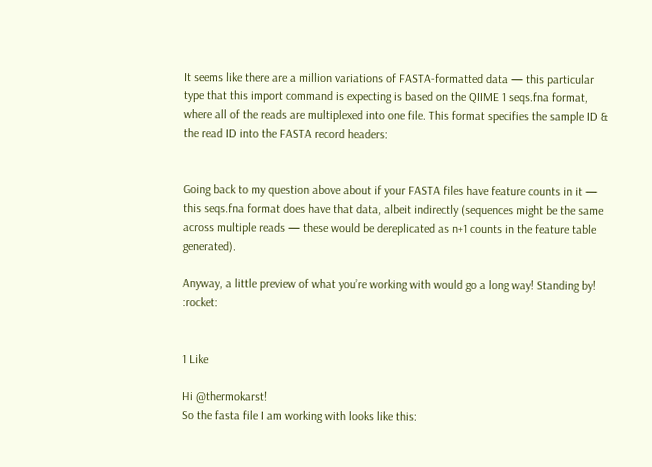It seems like there are a million variations of FASTA-formatted data — this particular type that this import command is expecting is based on the QIIME 1 seqs.fna format, where all of the reads are multiplexed into one file. This format specifies the sample ID & the read ID into the FASTA record headers:


Going back to my question above about if your FASTA files have feature counts in it — this seqs.fna format does have that data, albeit indirectly (sequences might be the same across multiple reads — these would be dereplicated as n+1 counts in the feature table generated).

Anyway, a little preview of what you’re working with would go a long way! Standing by! :rocket:


1 Like

Hi @thermokarst!
So the fasta file I am working with looks like this: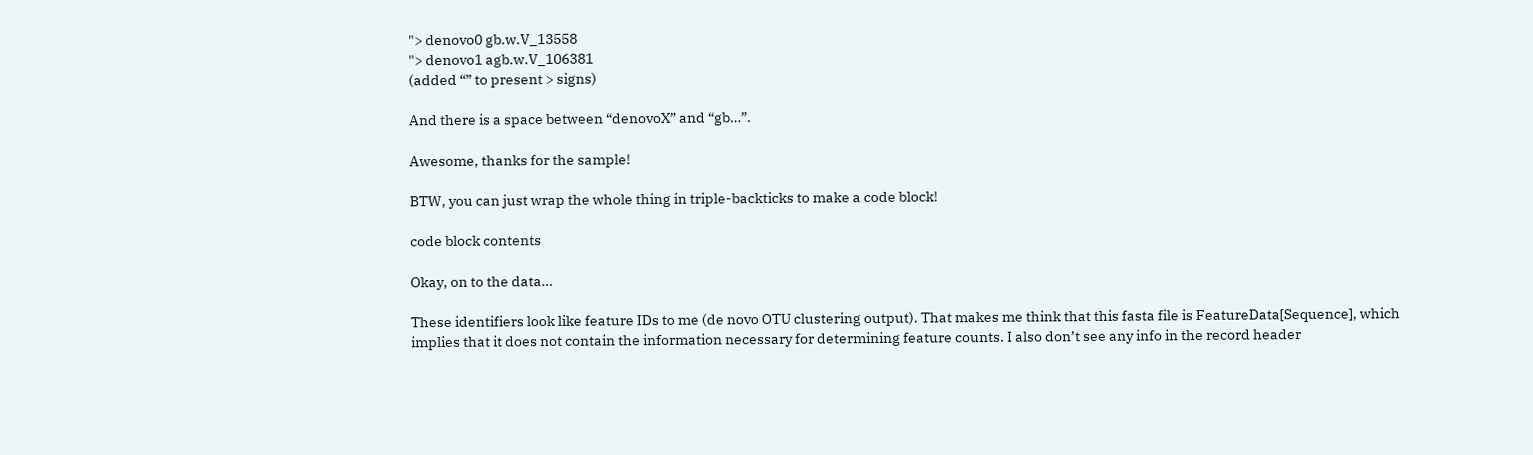"> denovo0 gb.w.V_13558
"> denovo1 agb.w.V_106381
(added “” to present > signs)

And there is a space between “denovoX” and “gb…”.

Awesome, thanks for the sample!

BTW, you can just wrap the whole thing in triple-backticks to make a code block!

code block contents

Okay, on to the data…

These identifiers look like feature IDs to me (de novo OTU clustering output). That makes me think that this fasta file is FeatureData[Sequence], which implies that it does not contain the information necessary for determining feature counts. I also don’t see any info in the record header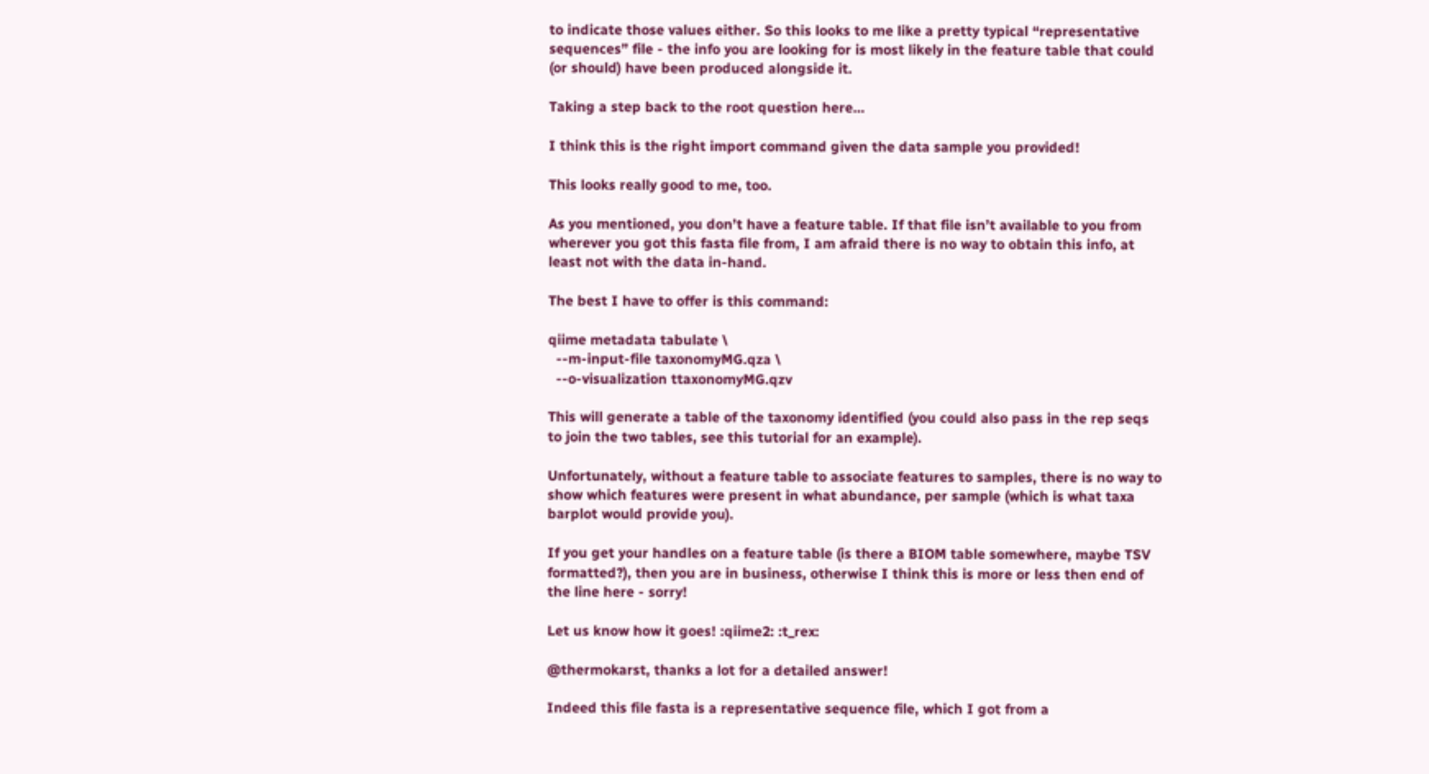to indicate those values either. So this looks to me like a pretty typical “representative sequences” file - the info you are looking for is most likely in the feature table that could (or should) have been produced alongside it.

Taking a step back to the root question here…

I think this is the right import command given the data sample you provided!

This looks really good to me, too.

As you mentioned, you don’t have a feature table. If that file isn’t available to you from wherever you got this fasta file from, I am afraid there is no way to obtain this info, at least not with the data in-hand.

The best I have to offer is this command:

qiime metadata tabulate \
  --m-input-file taxonomyMG.qza \
  --o-visualization ttaxonomyMG.qzv

This will generate a table of the taxonomy identified (you could also pass in the rep seqs to join the two tables, see this tutorial for an example).

Unfortunately, without a feature table to associate features to samples, there is no way to show which features were present in what abundance, per sample (which is what taxa barplot would provide you).

If you get your handles on a feature table (is there a BIOM table somewhere, maybe TSV formatted?), then you are in business, otherwise I think this is more or less then end of the line here - sorry!

Let us know how it goes! :qiime2: :t_rex:

@thermokarst, thanks a lot for a detailed answer!

Indeed this file fasta is a representative sequence file, which I got from a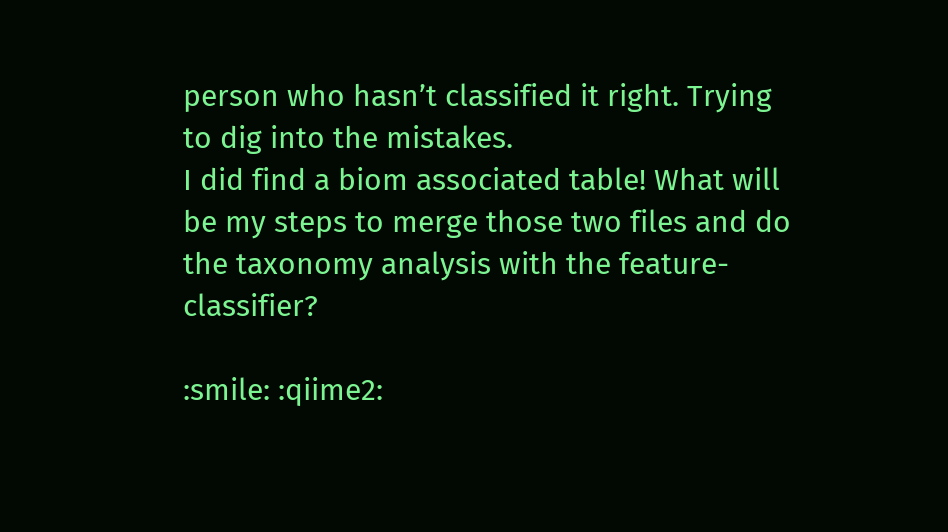person who hasn’t classified it right. Trying to dig into the mistakes.
I did find a biom associated table! What will be my steps to merge those two files and do the taxonomy analysis with the feature-classifier?

:smile: :qiime2: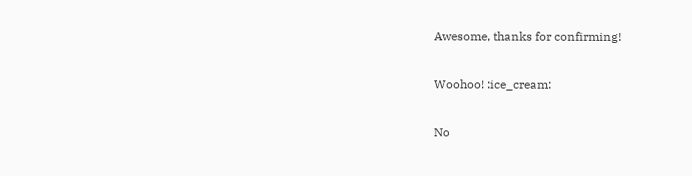Awesome, thanks for confirming!

Woohoo! :ice_cream:

No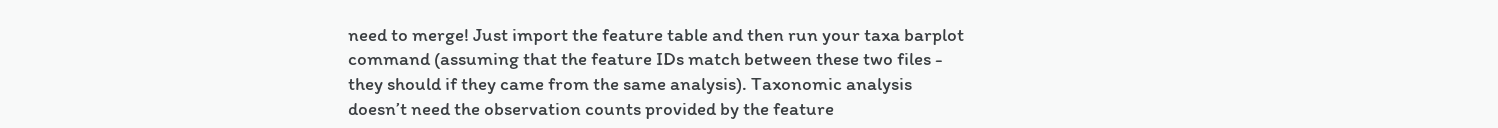need to merge! Just import the feature table and then run your taxa barplot command (assuming that the feature IDs match between these two files - they should if they came from the same analysis). Taxonomic analysis doesn’t need the observation counts provided by the feature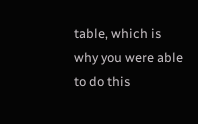table, which is why you were able to do this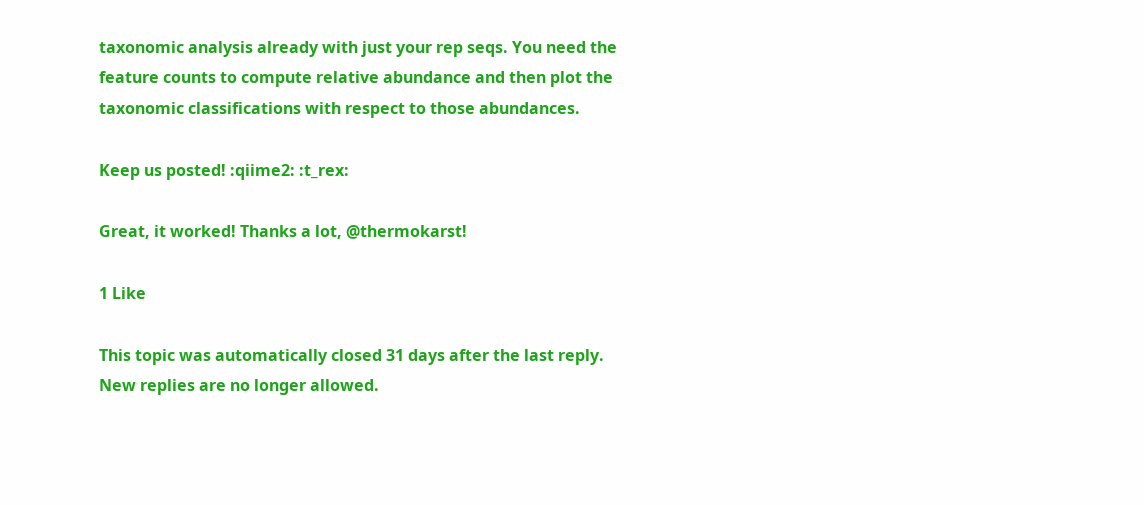taxonomic analysis already with just your rep seqs. You need the feature counts to compute relative abundance and then plot the taxonomic classifications with respect to those abundances.

Keep us posted! :qiime2: :t_rex:

Great, it worked! Thanks a lot, @thermokarst!

1 Like

This topic was automatically closed 31 days after the last reply. New replies are no longer allowed.